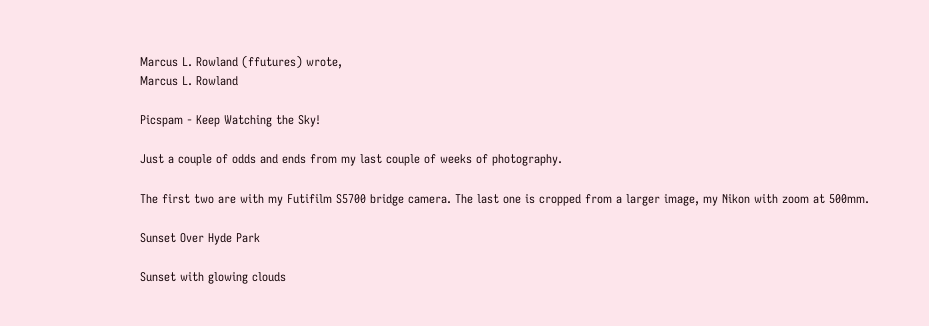Marcus L. Rowland (ffutures) wrote,
Marcus L. Rowland

Picspam - Keep Watching the Sky!

Just a couple of odds and ends from my last couple of weeks of photography.

The first two are with my Futifilm S5700 bridge camera. The last one is cropped from a larger image, my Nikon with zoom at 500mm.

Sunset Over Hyde Park

Sunset with glowing clouds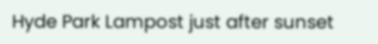Hyde Park Lampost just after sunset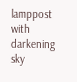lamppost with darkening sky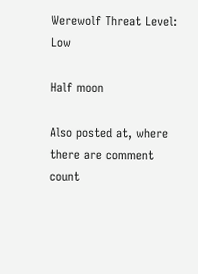Werewolf Threat Level: Low

Half moon

Also posted at, where there are comment count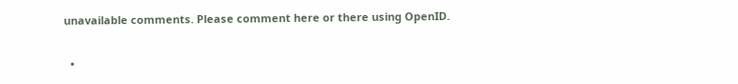unavailable comments. Please comment here or there using OpenID.

  •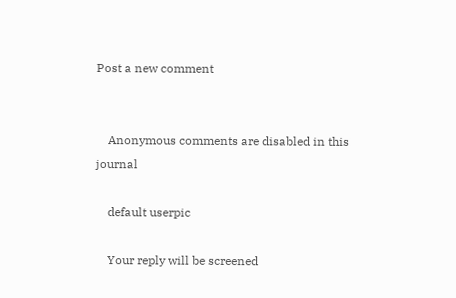Post a new comment


    Anonymous comments are disabled in this journal

    default userpic

    Your reply will be screened